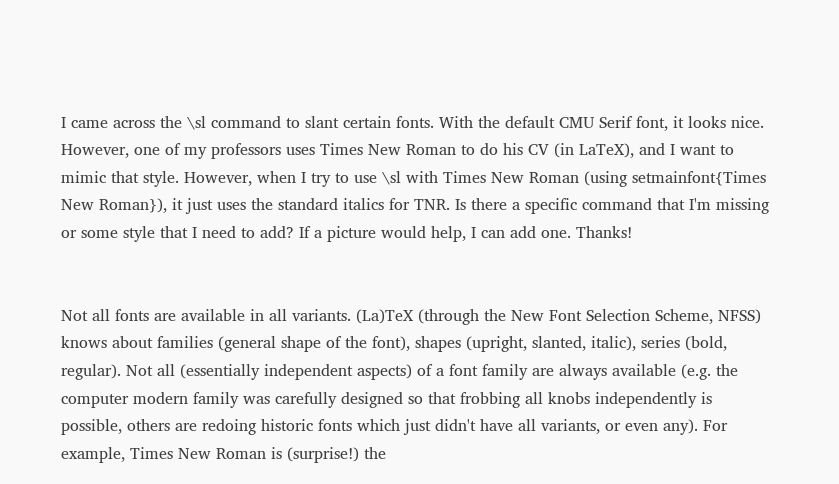I came across the \sl command to slant certain fonts. With the default CMU Serif font, it looks nice. However, one of my professors uses Times New Roman to do his CV (in LaTeX), and I want to mimic that style. However, when I try to use \sl with Times New Roman (using setmainfont{Times New Roman}), it just uses the standard italics for TNR. Is there a specific command that I'm missing or some style that I need to add? If a picture would help, I can add one. Thanks!


Not all fonts are available in all variants. (La)TeX (through the New Font Selection Scheme, NFSS) knows about families (general shape of the font), shapes (upright, slanted, italic), series (bold, regular). Not all (essentially independent aspects) of a font family are always available (e.g. the computer modern family was carefully designed so that frobbing all knobs independently is possible, others are redoing historic fonts which just didn't have all variants, or even any). For example, Times New Roman is (surprise!) the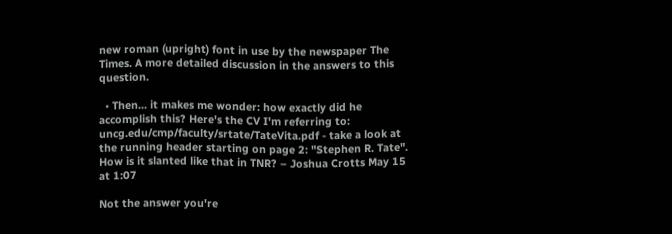new roman (upright) font in use by the newspaper The Times. A more detailed discussion in the answers to this question.

  • Then... it makes me wonder: how exactly did he accomplish this? Here's the CV I'm referring to: uncg.edu/cmp/faculty/srtate/TateVita.pdf - take a look at the running header starting on page 2: "Stephen R. Tate". How is it slanted like that in TNR? – Joshua Crotts May 15 at 1:07

Not the answer you're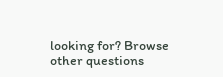looking for? Browse other questions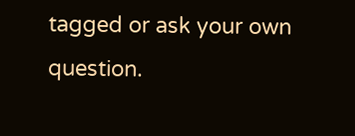tagged or ask your own question.